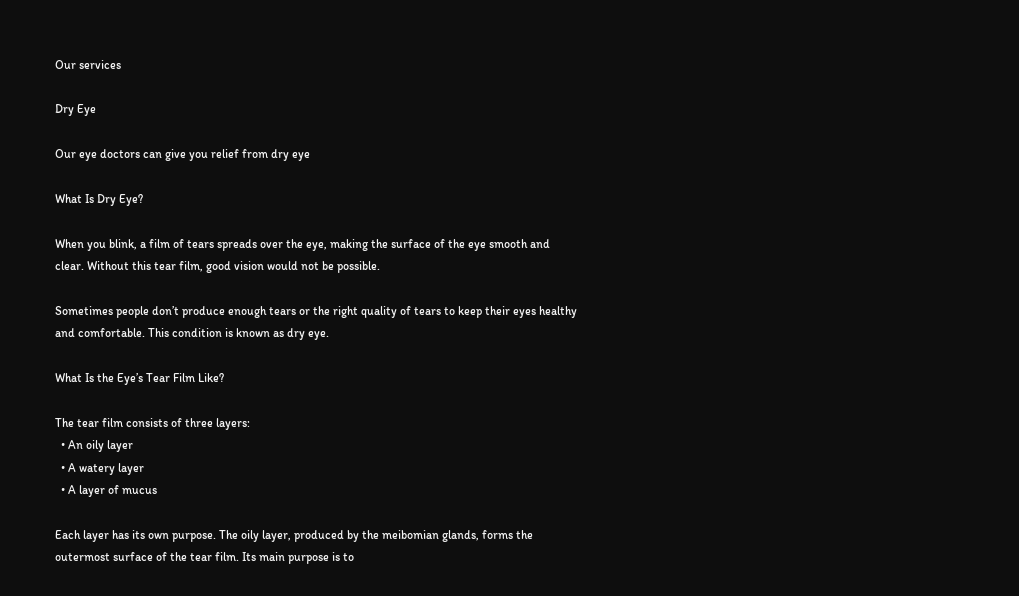Our services

Dry Eye

Our eye doctors can give you relief from dry eye

What Is Dry Eye?

When you blink, a film of tears spreads over the eye, making the surface of the eye smooth and clear. Without this tear film, good vision would not be possible.

Sometimes people don’t produce enough tears or the right quality of tears to keep their eyes healthy and comfortable. This condition is known as dry eye.

What Is the Eye’s Tear Film Like?

The tear film consists of three layers:
  • An oily layer
  • A watery layer
  • A layer of mucus

Each layer has its own purpose. The oily layer, produced by the meibomian glands, forms the outermost surface of the tear film. Its main purpose is to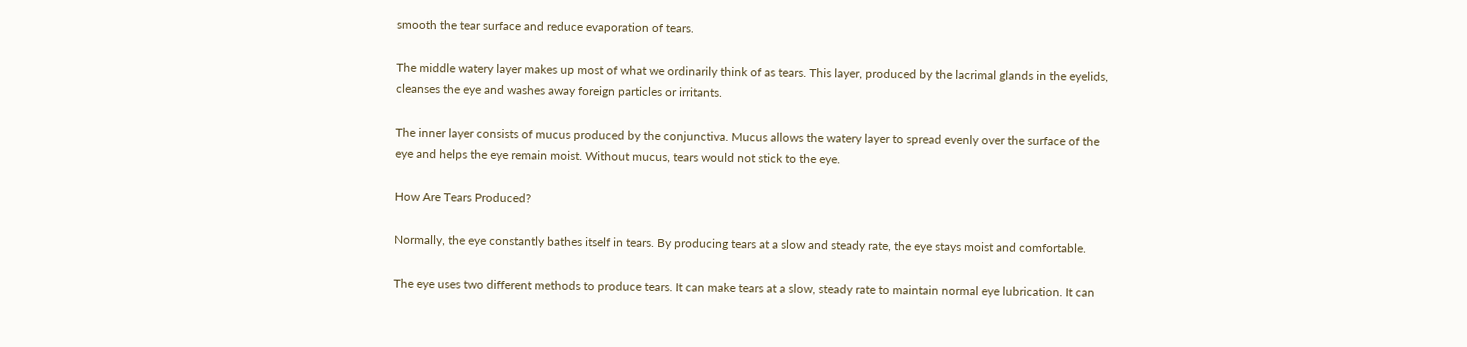smooth the tear surface and reduce evaporation of tears.

The middle watery layer makes up most of what we ordinarily think of as tears. This layer, produced by the lacrimal glands in the eyelids, cleanses the eye and washes away foreign particles or irritants.

The inner layer consists of mucus produced by the conjunctiva. Mucus allows the watery layer to spread evenly over the surface of the eye and helps the eye remain moist. Without mucus, tears would not stick to the eye.

How Are Tears Produced?

Normally, the eye constantly bathes itself in tears. By producing tears at a slow and steady rate, the eye stays moist and comfortable.

The eye uses two different methods to produce tears. It can make tears at a slow, steady rate to maintain normal eye lubrication. It can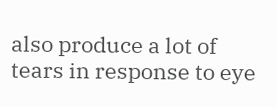also produce a lot of tears in response to eye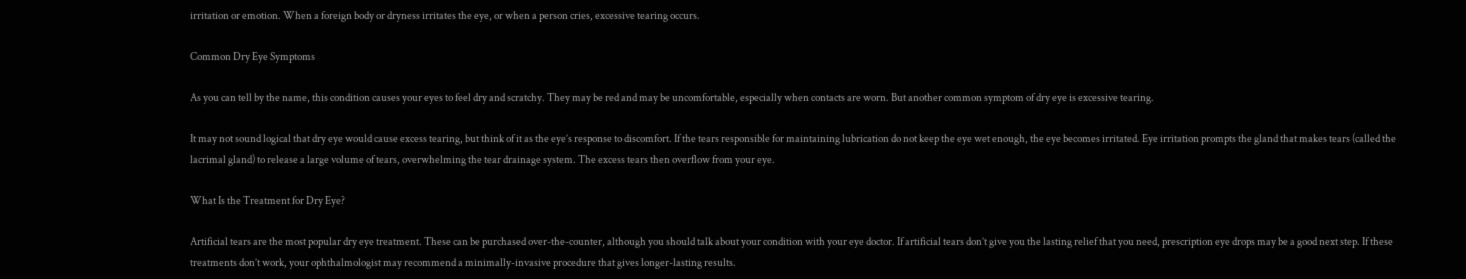irritation or emotion. When a foreign body or dryness irritates the eye, or when a person cries, excessive tearing occurs.

Common Dry Eye Symptoms

As you can tell by the name, this condition causes your eyes to feel dry and scratchy. They may be red and may be uncomfortable, especially when contacts are worn. But another common symptom of dry eye is excessive tearing.

It may not sound logical that dry eye would cause excess tearing, but think of it as the eye’s response to discomfort. If the tears responsible for maintaining lubrication do not keep the eye wet enough, the eye becomes irritated. Eye irritation prompts the gland that makes tears (called the lacrimal gland) to release a large volume of tears, overwhelming the tear drainage system. The excess tears then overflow from your eye.

What Is the Treatment for Dry Eye?

Artificial tears are the most popular dry eye treatment. These can be purchased over-the-counter, although you should talk about your condition with your eye doctor. If artificial tears don’t give you the lasting relief that you need, prescription eye drops may be a good next step. If these treatments don’t work, your ophthalmologist may recommend a minimally-invasive procedure that gives longer-lasting results.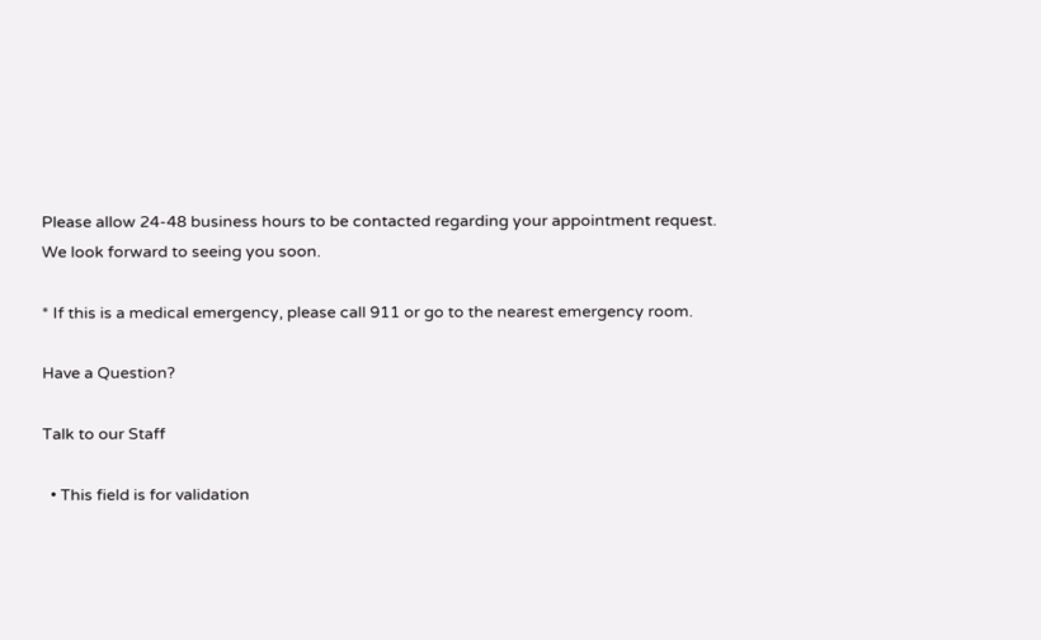Please allow 24-48 business hours to be contacted regarding your appointment request. We look forward to seeing you soon.

* If this is a medical emergency, please call 911 or go to the nearest emergency room.

Have a Question?

Talk to our Staff

  • This field is for validation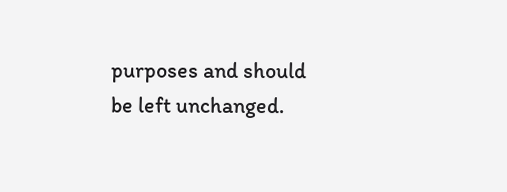purposes and should be left unchanged.